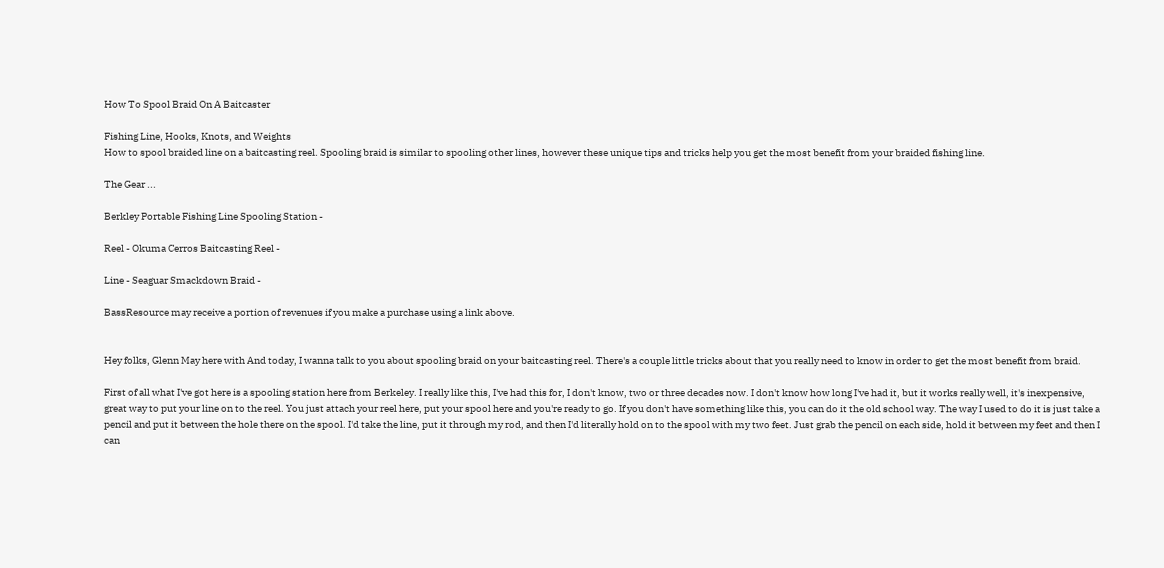How To Spool Braid On A Baitcaster

Fishing Line, Hooks, Knots, and Weights
How to spool braided line on a baitcasting reel. Spooling braid is similar to spooling other lines, however these unique tips and tricks help you get the most benefit from your braided fishing line.

The Gear ...

Berkley Portable Fishing Line Spooling Station -

Reel - Okuma Cerros Baitcasting Reel -

Line - Seaguar Smackdown Braid -

BassResource may receive a portion of revenues if you make a purchase using a link above.


Hey folks, Glenn May here with And today, I wanna talk to you about spooling braid on your baitcasting reel. There's a couple little tricks about that you really need to know in order to get the most benefit from braid.

First of all what I've got here is a spooling station here from Berkeley. I really like this, I've had this for, I don't know, two or three decades now. I don't know how long I've had it, but it works really well, it's inexpensive, great way to put your line on to the reel. You just attach your reel here, put your spool here and you're ready to go. If you don't have something like this, you can do it the old school way. The way I used to do it is just take a pencil and put it between the hole there on the spool. I'd take the line, put it through my rod, and then I'd literally hold on to the spool with my two feet. Just grab the pencil on each side, hold it between my feet and then I can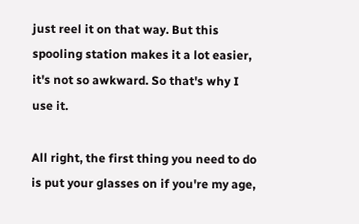just reel it on that way. But this spooling station makes it a lot easier, it's not so awkward. So that's why I use it.

All right, the first thing you need to do is put your glasses on if you're my age,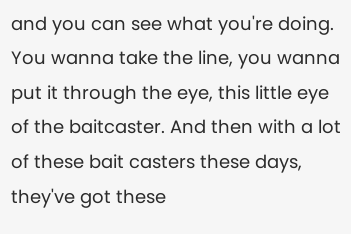and you can see what you're doing. You wanna take the line, you wanna put it through the eye, this little eye of the baitcaster. And then with a lot of these bait casters these days, they've got these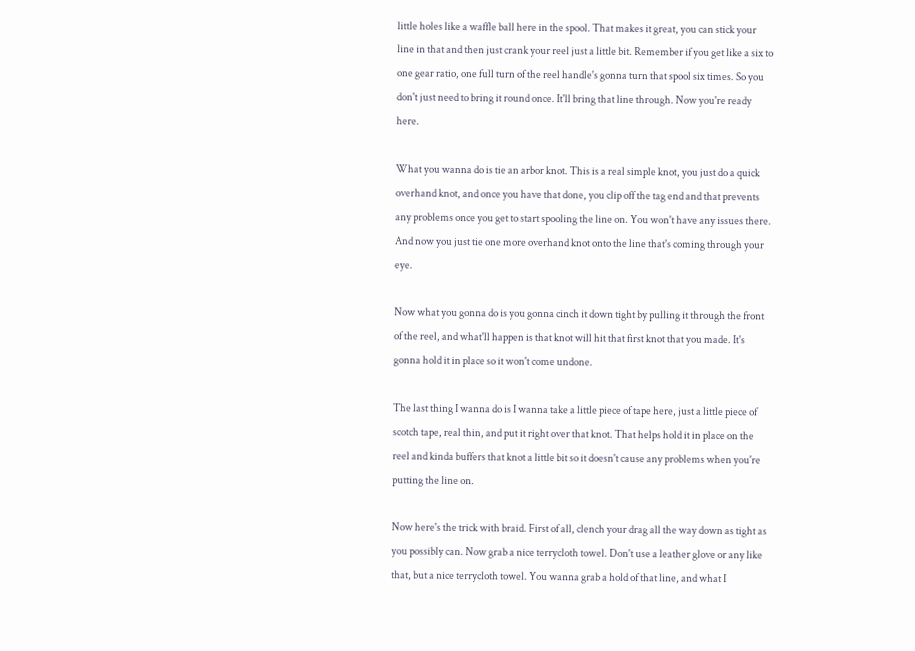little holes like a waffle ball here in the spool. That makes it great, you can stick your line in that and then just crank your reel just a little bit. Remember if you get like a six to one gear ratio, one full turn of the reel handle's gonna turn that spool six times. So you don't just need to bring it round once. It'll bring that line through. Now you're ready here.

What you wanna do is tie an arbor knot. This is a real simple knot, you just do a quick overhand knot, and once you have that done, you clip off the tag end and that prevents any problems once you get to start spooling the line on. You won't have any issues there. And now you just tie one more overhand knot onto the line that's coming through your eye.

Now what you gonna do is you gonna cinch it down tight by pulling it through the front of the reel, and what'll happen is that knot will hit that first knot that you made. It's gonna hold it in place so it won't come undone.

The last thing I wanna do is I wanna take a little piece of tape here, just a little piece of scotch tape, real thin, and put it right over that knot. That helps hold it in place on the reel and kinda buffers that knot a little bit so it doesn't cause any problems when you're putting the line on.

Now here's the trick with braid. First of all, clench your drag all the way down as tight as you possibly can. Now grab a nice terrycloth towel. Don't use a leather glove or any like that, but a nice terrycloth towel. You wanna grab a hold of that line, and what I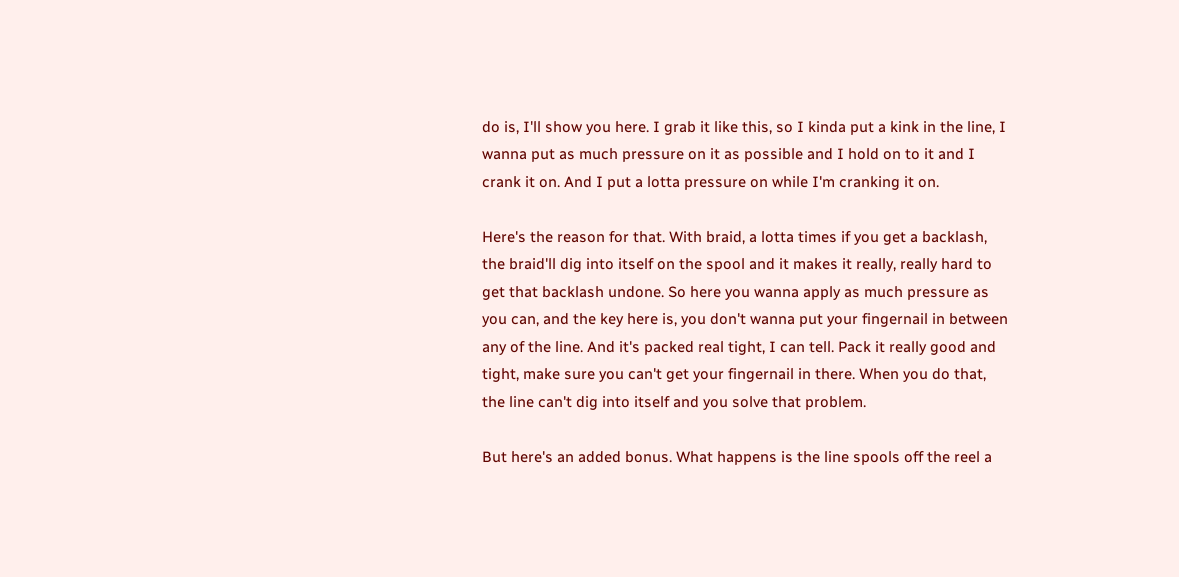do is, I'll show you here. I grab it like this, so I kinda put a kink in the line, I wanna put as much pressure on it as possible and I hold on to it and I crank it on. And I put a lotta pressure on while I'm cranking it on.

Here's the reason for that. With braid, a lotta times if you get a backlash, the braid'll dig into itself on the spool and it makes it really, really hard to get that backlash undone. So here you wanna apply as much pressure as you can, and the key here is, you don't wanna put your fingernail in between any of the line. And it's packed real tight, I can tell. Pack it really good and tight, make sure you can't get your fingernail in there. When you do that, the line can't dig into itself and you solve that problem.

But here's an added bonus. What happens is the line spools off the reel a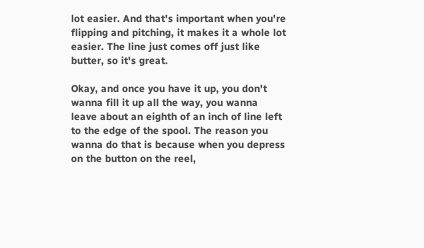lot easier. And that's important when you're flipping and pitching, it makes it a whole lot easier. The line just comes off just like butter, so it's great.

Okay, and once you have it up, you don't wanna fill it up all the way, you wanna leave about an eighth of an inch of line left to the edge of the spool. The reason you wanna do that is because when you depress on the button on the reel,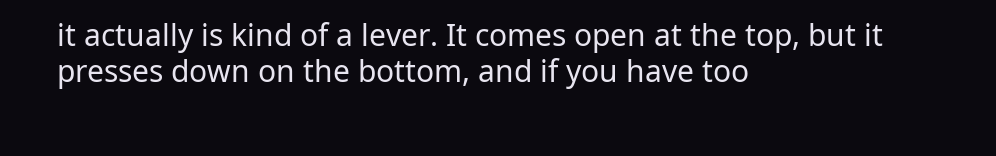it actually is kind of a lever. It comes open at the top, but it presses down on the bottom, and if you have too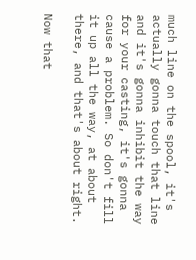much line on the spool, it's actually gonna touch that line and it's gonna inhibit the way for your casting, it's gonna cause a problem. So don't fill it up all the way, at about there, and that's about right.

Now that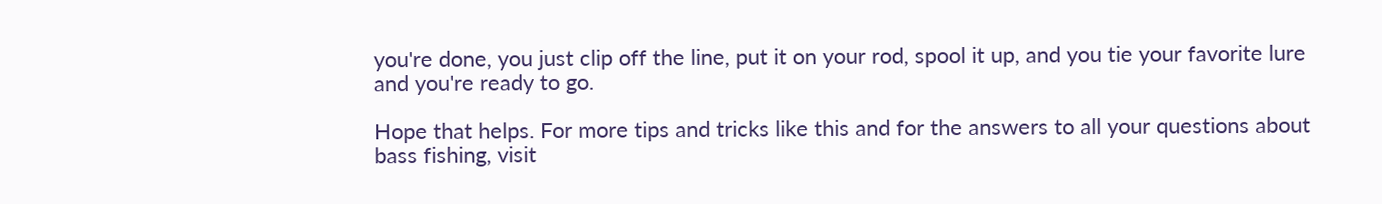you're done, you just clip off the line, put it on your rod, spool it up, and you tie your favorite lure and you're ready to go.

Hope that helps. For more tips and tricks like this and for the answers to all your questions about bass fishing, visit